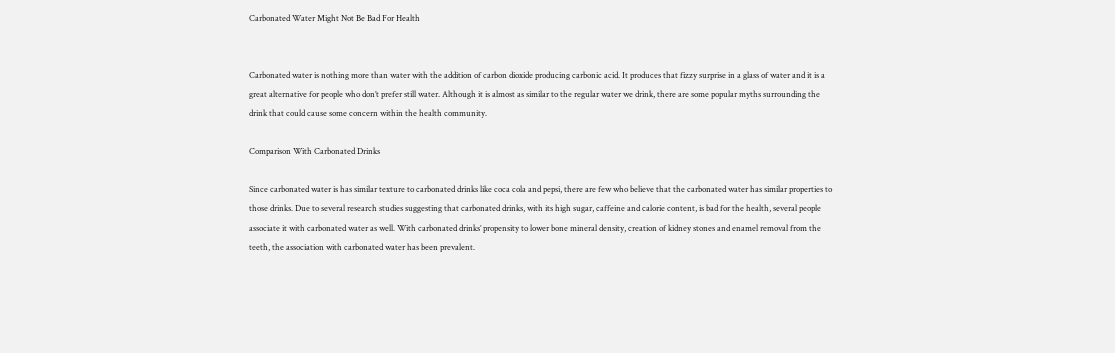Carbonated Water Might Not Be Bad For Health


Carbonated water is nothing more than water with the addition of carbon dioxide producing carbonic acid. It produces that fizzy surprise in a glass of water and it is a great alternative for people who don’t prefer still water. Although it is almost as similar to the regular water we drink, there are some popular myths surrounding the drink that could cause some concern within the health community.

Comparison With Carbonated Drinks

Since carbonated water is has similar texture to carbonated drinks like coca cola and pepsi, there are few who believe that the carbonated water has similar properties to those drinks. Due to several research studies suggesting that carbonated drinks, with its high sugar, caffeine and calorie content, is bad for the health, several people associate it with carbonated water as well. With carbonated drinks’ propensity to lower bone mineral density, creation of kidney stones and enamel removal from the teeth, the association with carbonated water has been prevalent.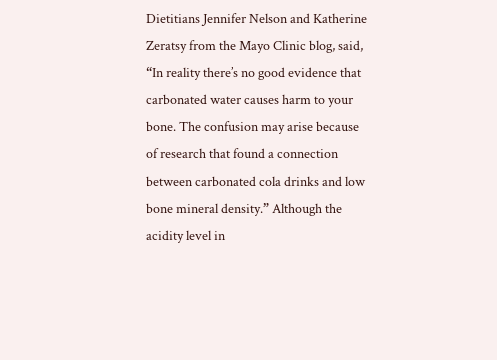Dietitians Jennifer Nelson and Katherine Zeratsy from the Mayo Clinic blog, said, “In reality there’s no good evidence that carbonated water causes harm to your bone. The confusion may arise because of research that found a connection between carbonated cola drinks and low bone mineral density.” Although the acidity level in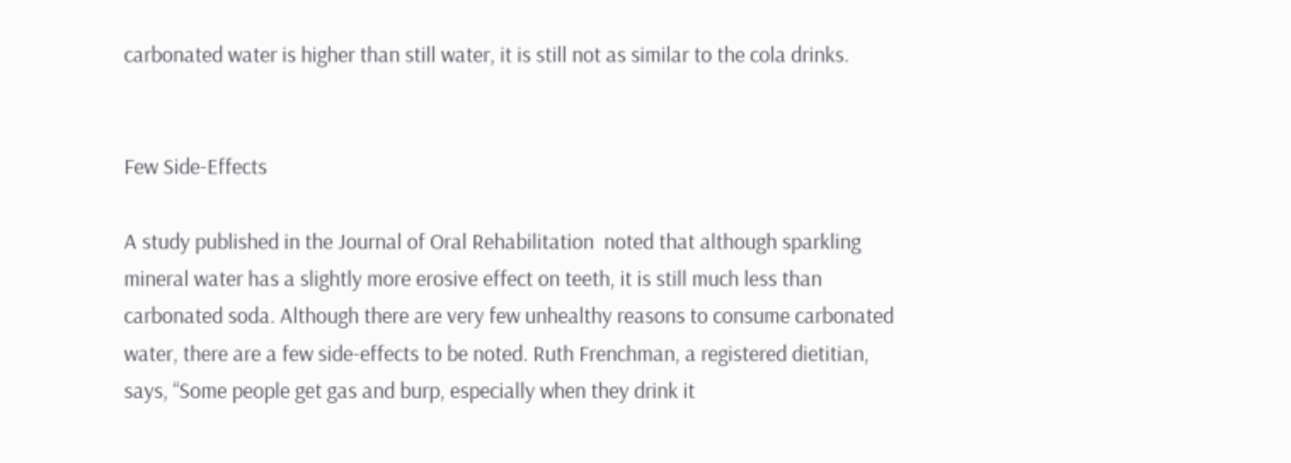carbonated water is higher than still water, it is still not as similar to the cola drinks.


Few Side-Effects

A study published in the Journal of Oral Rehabilitation  noted that although sparkling mineral water has a slightly more erosive effect on teeth, it is still much less than carbonated soda. Although there are very few unhealthy reasons to consume carbonated water, there are a few side-effects to be noted. Ruth Frenchman, a registered dietitian, says, “Some people get gas and burp, especially when they drink it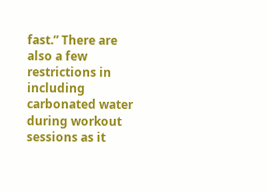fast.” There are also a few restrictions in including carbonated water during workout sessions as it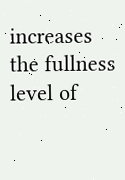increases the fullness level of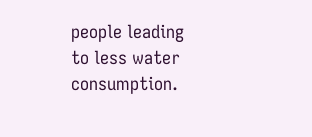people leading to less water consumption.